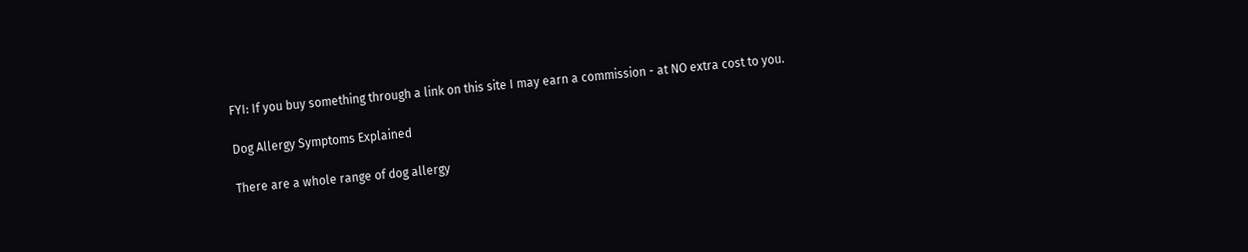FYI: If you buy something through a link on this site I may earn a commission - at NO extra cost to you.

Dog Allergy Symptoms Explained

There are a whole range of dog allergy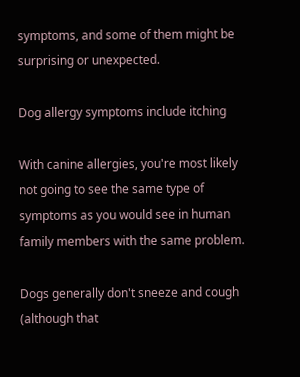symptoms, and some of them might be surprising or unexpected.

Dog allergy symptoms include itching

With canine allergies, you're most likely not going to see the same type of symptoms as you would see in human family members with the same problem.

Dogs generally don't sneeze and cough (although that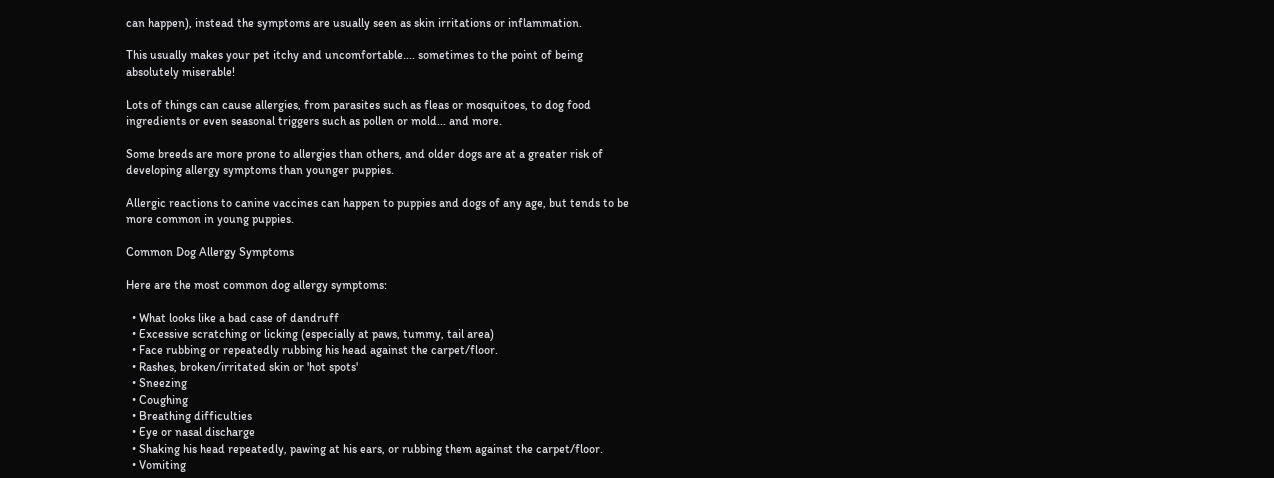can happen), instead the symptoms are usually seen as skin irritations or inflammation.

This usually makes your pet itchy and uncomfortable.... sometimes to the point of being absolutely miserable!

Lots of things can cause allergies, from parasites such as fleas or mosquitoes, to dog food ingredients or even seasonal triggers such as pollen or mold... and more.

Some breeds are more prone to allergies than others, and older dogs are at a greater risk of developing allergy symptoms than younger puppies.

Allergic reactions to canine vaccines can happen to puppies and dogs of any age, but tends to be more common in young puppies.

Common Dog Allergy Symptoms

Here are the most common dog allergy symptoms:

  • What looks like a bad case of dandruff
  • Excessive scratching or licking (especially at paws, tummy, tail area)
  • Face rubbing or repeatedly rubbing his head against the carpet/floor.
  • Rashes, broken/irritated skin or 'hot spots'
  • Sneezing
  • Coughing
  • Breathing difficulties
  • Eye or nasal discharge
  • Shaking his head repeatedly, pawing at his ears, or rubbing them against the carpet/floor.
  • Vomiting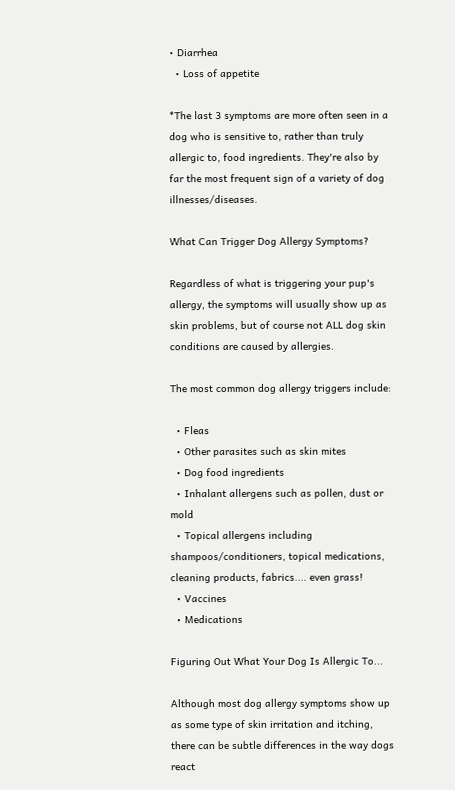• Diarrhea
  • Loss of appetite

*The last 3 symptoms are more often seen in a dog who is sensitive to, rather than truly allergic to, food ingredients. They're also by far the most frequent sign of a variety of dog illnesses/diseases.

What Can Trigger Dog Allergy Symptoms?

Regardless of what is triggering your pup's allergy, the symptoms will usually show up as skin problems, but of course not ALL dog skin conditions are caused by allergies.

The most common dog allergy triggers include:

  • Fleas
  • Other parasites such as skin mites
  • Dog food ingredients
  • Inhalant allergens such as pollen, dust or mold
  • Topical allergens including shampoos/conditioners, topical medications,  cleaning products, fabrics.... even grass!
  • Vaccines
  • Medications

Figuring Out What Your Dog Is Allergic To...

Although most dog allergy symptoms show up as some type of skin irritation and itching, there can be subtle differences in the way dogs react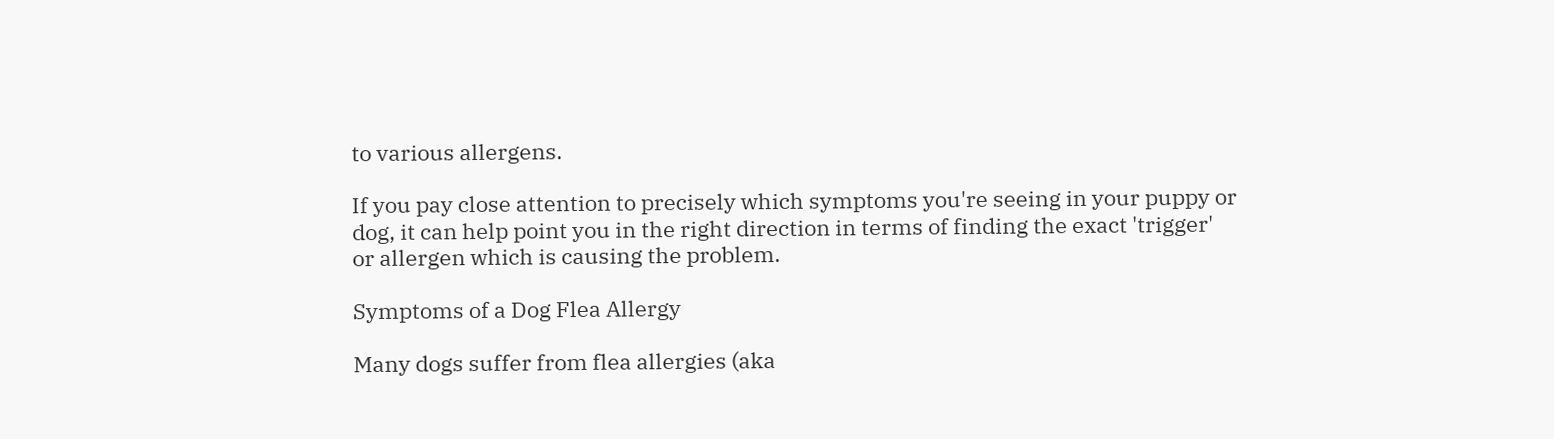to various allergens.

If you pay close attention to precisely which symptoms you're seeing in your puppy or dog, it can help point you in the right direction in terms of finding the exact 'trigger' or allergen which is causing the problem.

Symptoms of a Dog Flea Allergy

Many dogs suffer from flea allergies (aka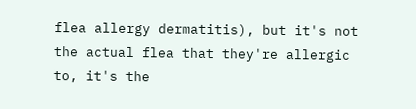flea allergy dermatitis), but it's not the actual flea that they're allergic to, it's the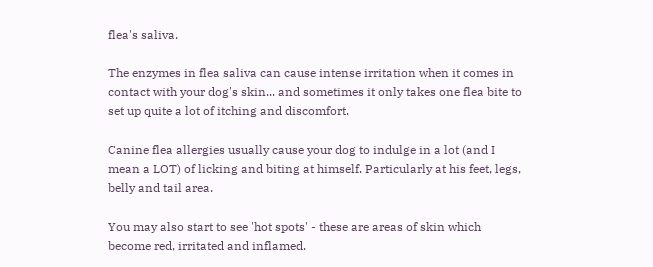flea's saliva.

The enzymes in flea saliva can cause intense irritation when it comes in contact with your dog's skin... and sometimes it only takes one flea bite to set up quite a lot of itching and discomfort.

Canine flea allergies usually cause your dog to indulge in a lot (and I mean a LOT) of licking and biting at himself. Particularly at his feet, legs, belly and tail area.

You may also start to see 'hot spots' - these are areas of skin which become red, irritated and inflamed.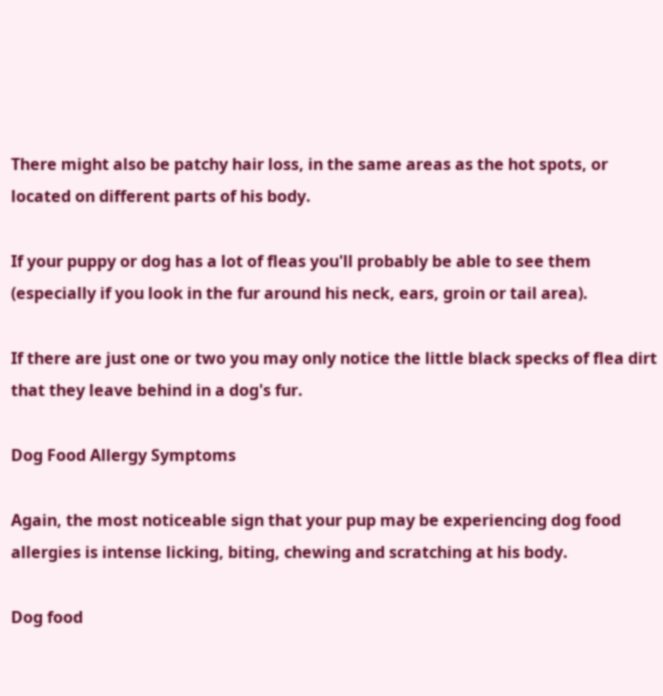There might also be patchy hair loss, in the same areas as the hot spots, or located on different parts of his body.

If your puppy or dog has a lot of fleas you'll probably be able to see them (especially if you look in the fur around his neck, ears, groin or tail area).

If there are just one or two you may only notice the little black specks of flea dirt that they leave behind in a dog's fur.

Dog Food Allergy Symptoms

Again, the most noticeable sign that your pup may be experiencing dog food allergies is intense licking, biting, chewing and scratching at his body.

Dog food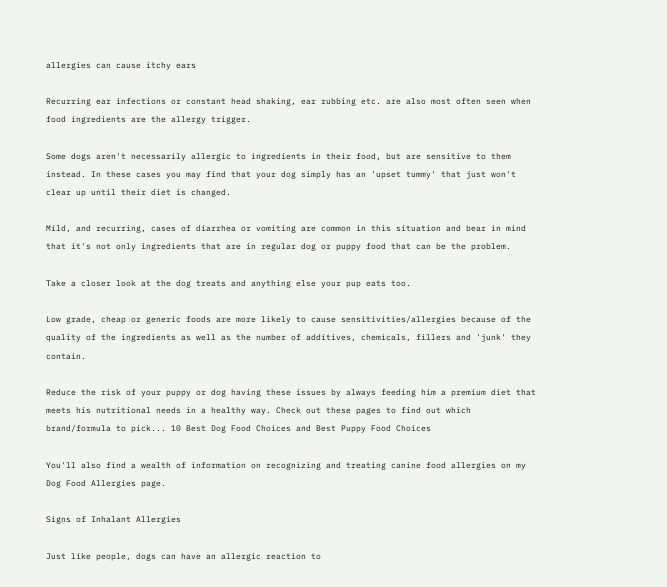allergies can cause itchy ears

Recurring ear infections or constant head shaking, ear rubbing etc. are also most often seen when food ingredients are the allergy trigger.

Some dogs aren't necessarily allergic to ingredients in their food, but are sensitive to them instead. In these cases you may find that your dog simply has an 'upset tummy' that just won't clear up until their diet is changed.

Mild, and recurring, cases of diarrhea or vomiting are common in this situation and bear in mind that it's not only ingredients that are in regular dog or puppy food that can be the problem.

Take a closer look at the dog treats and anything else your pup eats too.

Low grade, cheap or generic foods are more likely to cause sensitivities/allergies because of the quality of the ingredients as well as the number of additives, chemicals, fillers and 'junk' they contain.

Reduce the risk of your puppy or dog having these issues by always feeding him a premium diet that meets his nutritional needs in a healthy way. Check out these pages to find out which brand/formula to pick... 10 Best Dog Food Choices and Best Puppy Food Choices

You'll also find a wealth of information on recognizing and treating canine food allergies on my Dog Food Allergies page.

Signs of Inhalant Allergies

Just like people, dogs can have an allergic reaction to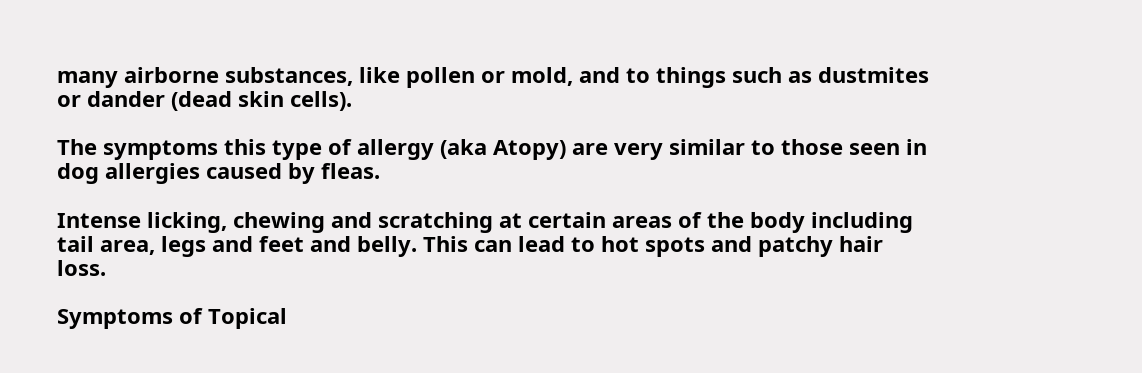many airborne substances, like pollen or mold, and to things such as dustmites or dander (dead skin cells).

The symptoms this type of allergy (aka Atopy) are very similar to those seen in dog allergies caused by fleas.

Intense licking, chewing and scratching at certain areas of the body including tail area, legs and feet and belly. This can lead to hot spots and patchy hair loss.

Symptoms of Topical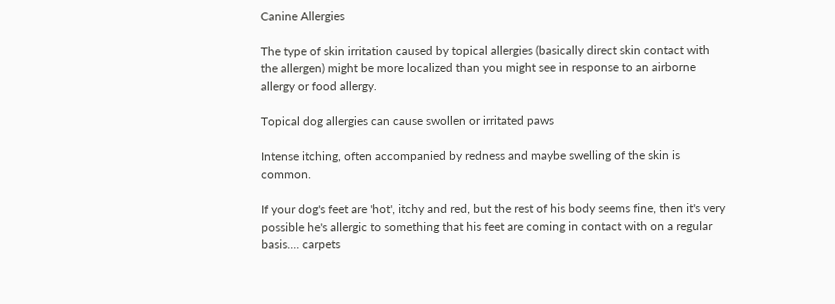Canine Allergies

The type of skin irritation caused by topical allergies (basically direct skin contact with the allergen) might be more localized than you might see in response to an airborne allergy or food allergy.

Topical dog allergies can cause swollen or irritated paws

Intense itching, often accompanied by redness and maybe swelling of the skin is common.

If your dog's feet are 'hot', itchy and red, but the rest of his body seems fine, then it's very possible he's allergic to something that his feet are coming in contact with on a regular basis.... carpets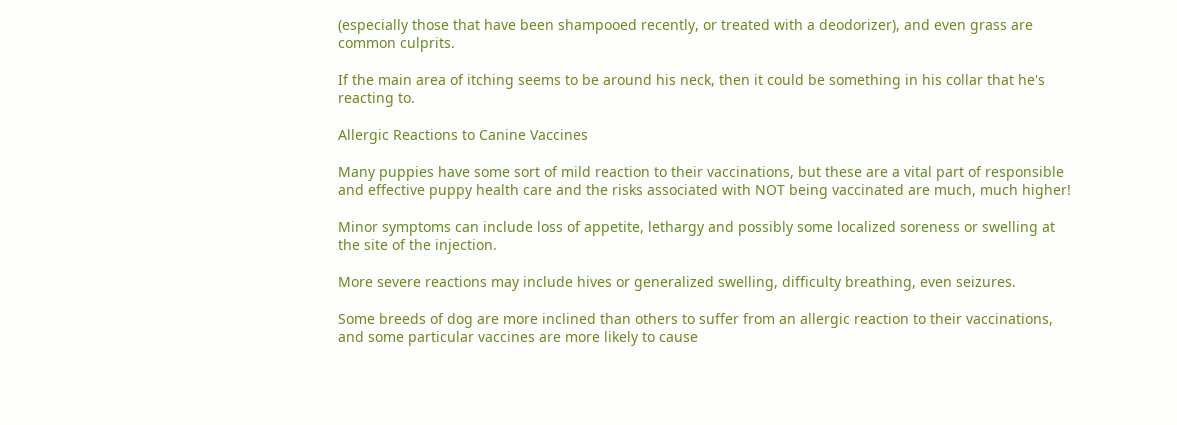(especially those that have been shampooed recently, or treated with a deodorizer), and even grass are common culprits.

If the main area of itching seems to be around his neck, then it could be something in his collar that he's reacting to.

Allergic Reactions to Canine Vaccines

Many puppies have some sort of mild reaction to their vaccinations, but these are a vital part of responsible and effective puppy health care and the risks associated with NOT being vaccinated are much, much higher!

Minor symptoms can include loss of appetite, lethargy and possibly some localized soreness or swelling at the site of the injection.

More severe reactions may include hives or generalized swelling, difficulty breathing, even seizures.

Some breeds of dog are more inclined than others to suffer from an allergic reaction to their vaccinations, and some particular vaccines are more likely to cause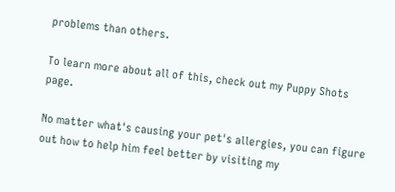problems than others.

To learn more about all of this, check out my Puppy Shots page.

No matter what's causing your pet's allergies, you can figure out how to help him feel better by visiting my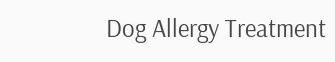Dog Allergy Treatment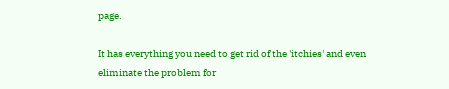page.

It has everything you need to get rid of the 'itchies' and even eliminate the problem for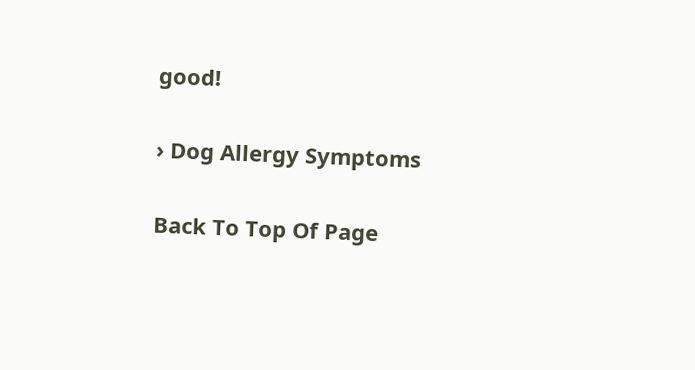good!

› Dog Allergy Symptoms

Back To Top Of Page